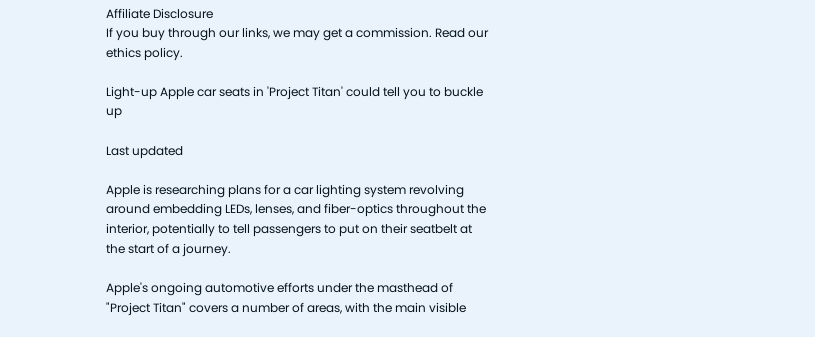Affiliate Disclosure
If you buy through our links, we may get a commission. Read our ethics policy.

Light-up Apple car seats in 'Project Titan' could tell you to buckle up

Last updated

Apple is researching plans for a car lighting system revolving around embedding LEDs, lenses, and fiber-optics throughout the interior, potentially to tell passengers to put on their seatbelt at the start of a journey.

Apple's ongoing automotive efforts under the masthead of "Project Titan" covers a number of areas, with the main visible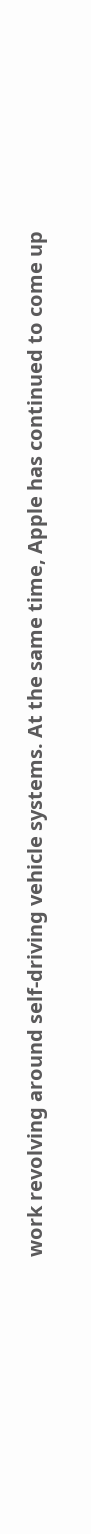work revolving around self-driving vehicle systems. At the same time, Apple has continued to come up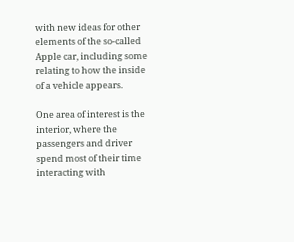with new ideas for other elements of the so-called Apple car, including some relating to how the inside of a vehicle appears.

One area of interest is the interior, where the passengers and driver spend most of their time interacting with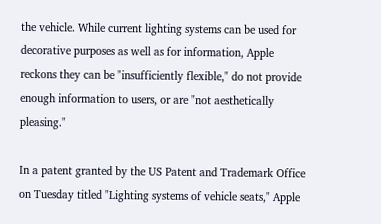the vehicle. While current lighting systems can be used for decorative purposes as well as for information, Apple reckons they can be "insufficiently flexible," do not provide enough information to users, or are "not aesthetically pleasing."

In a patent granted by the US Patent and Trademark Office on Tuesday titled "Lighting systems of vehicle seats," Apple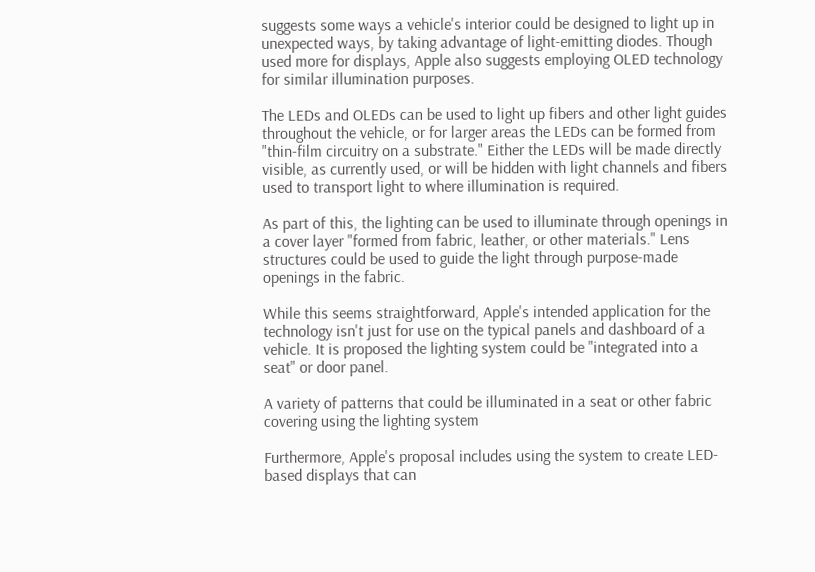suggests some ways a vehicle's interior could be designed to light up in unexpected ways, by taking advantage of light-emitting diodes. Though used more for displays, Apple also suggests employing OLED technology for similar illumination purposes.

The LEDs and OLEDs can be used to light up fibers and other light guides throughout the vehicle, or for larger areas the LEDs can be formed from "thin-film circuitry on a substrate." Either the LEDs will be made directly visible, as currently used, or will be hidden with light channels and fibers used to transport light to where illumination is required.

As part of this, the lighting can be used to illuminate through openings in a cover layer "formed from fabric, leather, or other materials." Lens structures could be used to guide the light through purpose-made openings in the fabric.

While this seems straightforward, Apple's intended application for the technology isn't just for use on the typical panels and dashboard of a vehicle. It is proposed the lighting system could be "integrated into a seat" or door panel.

A variety of patterns that could be illuminated in a seat or other fabric covering using the lighting system

Furthermore, Apple's proposal includes using the system to create LED-based displays that can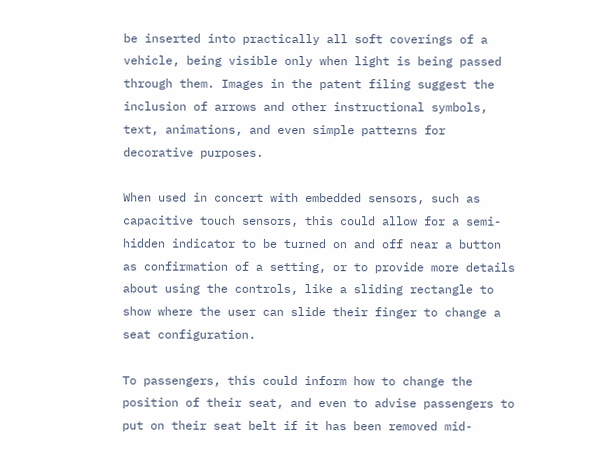be inserted into practically all soft coverings of a vehicle, being visible only when light is being passed through them. Images in the patent filing suggest the inclusion of arrows and other instructional symbols, text, animations, and even simple patterns for decorative purposes.

When used in concert with embedded sensors, such as capacitive touch sensors, this could allow for a semi-hidden indicator to be turned on and off near a button as confirmation of a setting, or to provide more details about using the controls, like a sliding rectangle to show where the user can slide their finger to change a seat configuration.

To passengers, this could inform how to change the position of their seat, and even to advise passengers to put on their seat belt if it has been removed mid-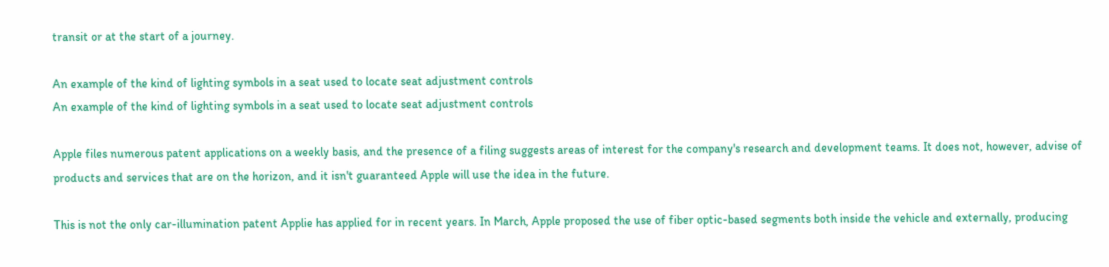transit or at the start of a journey.

An example of the kind of lighting symbols in a seat used to locate seat adjustment controls
An example of the kind of lighting symbols in a seat used to locate seat adjustment controls

Apple files numerous patent applications on a weekly basis, and the presence of a filing suggests areas of interest for the company's research and development teams. It does not, however, advise of products and services that are on the horizon, and it isn't guaranteed Apple will use the idea in the future.

This is not the only car-illumination patent Applie has applied for in recent years. In March, Apple proposed the use of fiber optic-based segments both inside the vehicle and externally, producing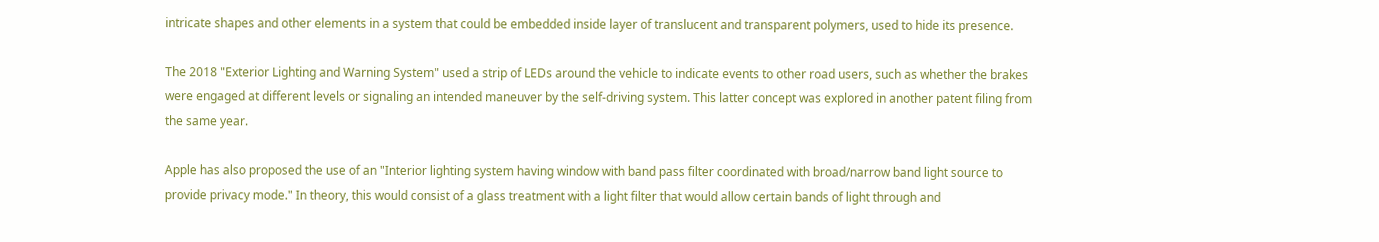intricate shapes and other elements in a system that could be embedded inside layer of translucent and transparent polymers, used to hide its presence.

The 2018 "Exterior Lighting and Warning System" used a strip of LEDs around the vehicle to indicate events to other road users, such as whether the brakes were engaged at different levels or signaling an intended maneuver by the self-driving system. This latter concept was explored in another patent filing from the same year.

Apple has also proposed the use of an "Interior lighting system having window with band pass filter coordinated with broad/narrow band light source to provide privacy mode." In theory, this would consist of a glass treatment with a light filter that would allow certain bands of light through and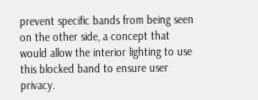prevent specific bands from being seen on the other side, a concept that would allow the interior lighting to use this blocked band to ensure user privacy.